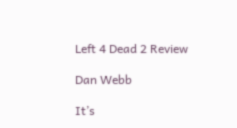Left 4 Dead 2 Review

Dan Webb

It’s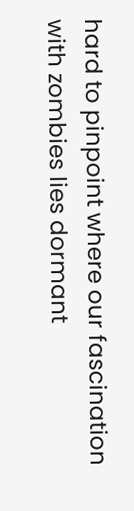hard to pinpoint where our fascination with zombies lies dormant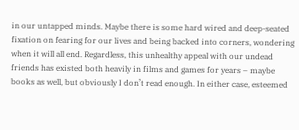in our untapped minds. Maybe there is some hard wired and deep-seated fixation on fearing for our lives and being backed into corners, wondering when it will all end. Regardless, this unhealthy appeal with our undead friends has existed both heavily in films and games for years – maybe books as well, but obviously I don’t read enough. In either case, esteemed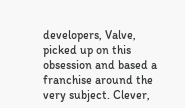developers, Valve, picked up on this obsession and based a franchise around the very subject. Clever,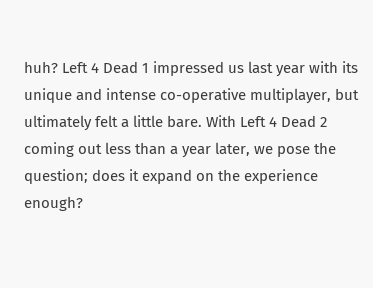huh? Left 4 Dead 1 impressed us last year with its unique and intense co-operative multiplayer, but ultimately felt a little bare. With Left 4 Dead 2 coming out less than a year later, we pose the question; does it expand on the experience enough?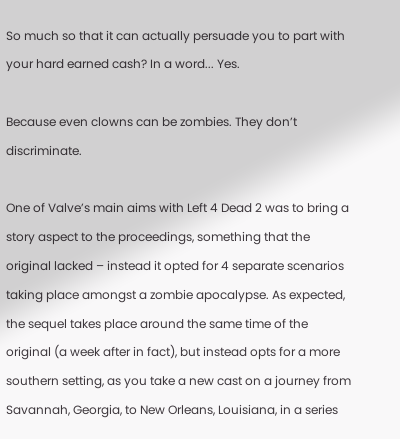So much so that it can actually persuade you to part with your hard earned cash? In a word... Yes.

Because even clowns can be zombies. They don’t discriminate.

One of Valve’s main aims with Left 4 Dead 2 was to bring a story aspect to the proceedings, something that the original lacked – instead it opted for 4 separate scenarios taking place amongst a zombie apocalypse. As expected, the sequel takes place around the same time of the original (a week after in fact), but instead opts for a more southern setting, as you take a new cast on a journey from Savannah, Georgia, to New Orleans, Louisiana, in a series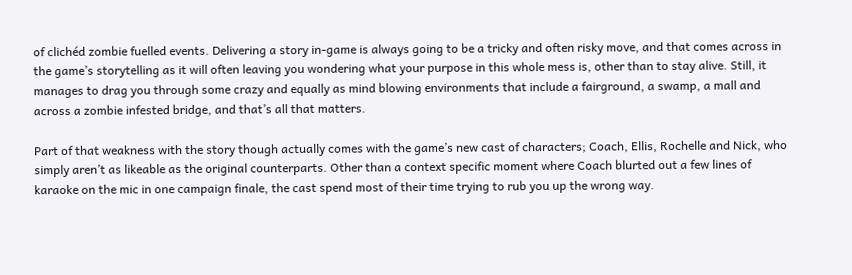of clichéd zombie fuelled events. Delivering a story in-game is always going to be a tricky and often risky move, and that comes across in the game’s storytelling as it will often leaving you wondering what your purpose in this whole mess is, other than to stay alive. Still, it manages to drag you through some crazy and equally as mind blowing environments that include a fairground, a swamp, a mall and across a zombie infested bridge, and that’s all that matters.

Part of that weakness with the story though actually comes with the game’s new cast of characters; Coach, Ellis, Rochelle and Nick, who simply aren’t as likeable as the original counterparts. Other than a context specific moment where Coach blurted out a few lines of karaoke on the mic in one campaign finale, the cast spend most of their time trying to rub you up the wrong way.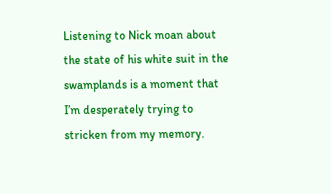Listening to Nick moan about the state of his white suit in the swamplands is a moment that I’m desperately trying to stricken from my memory.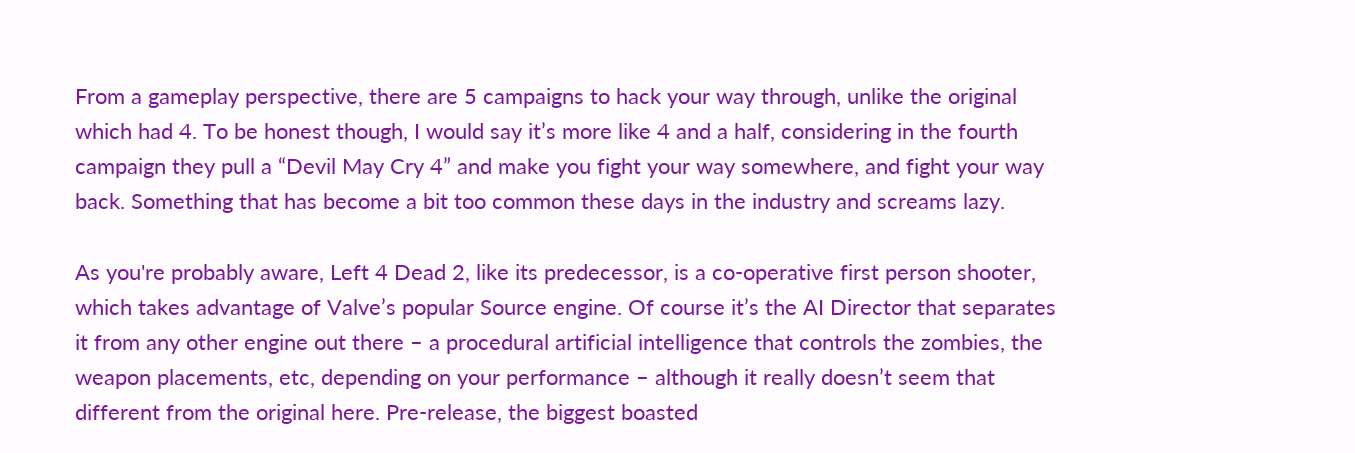From a gameplay perspective, there are 5 campaigns to hack your way through, unlike the original which had 4. To be honest though, I would say it’s more like 4 and a half, considering in the fourth campaign they pull a “Devil May Cry 4” and make you fight your way somewhere, and fight your way back. Something that has become a bit too common these days in the industry and screams lazy.

As you're probably aware, Left 4 Dead 2, like its predecessor, is a co-operative first person shooter, which takes advantage of Valve’s popular Source engine. Of course it’s the AI Director that separates it from any other engine out there – a procedural artificial intelligence that controls the zombies, the weapon placements, etc, depending on your performance – although it really doesn’t seem that different from the original here. Pre-release, the biggest boasted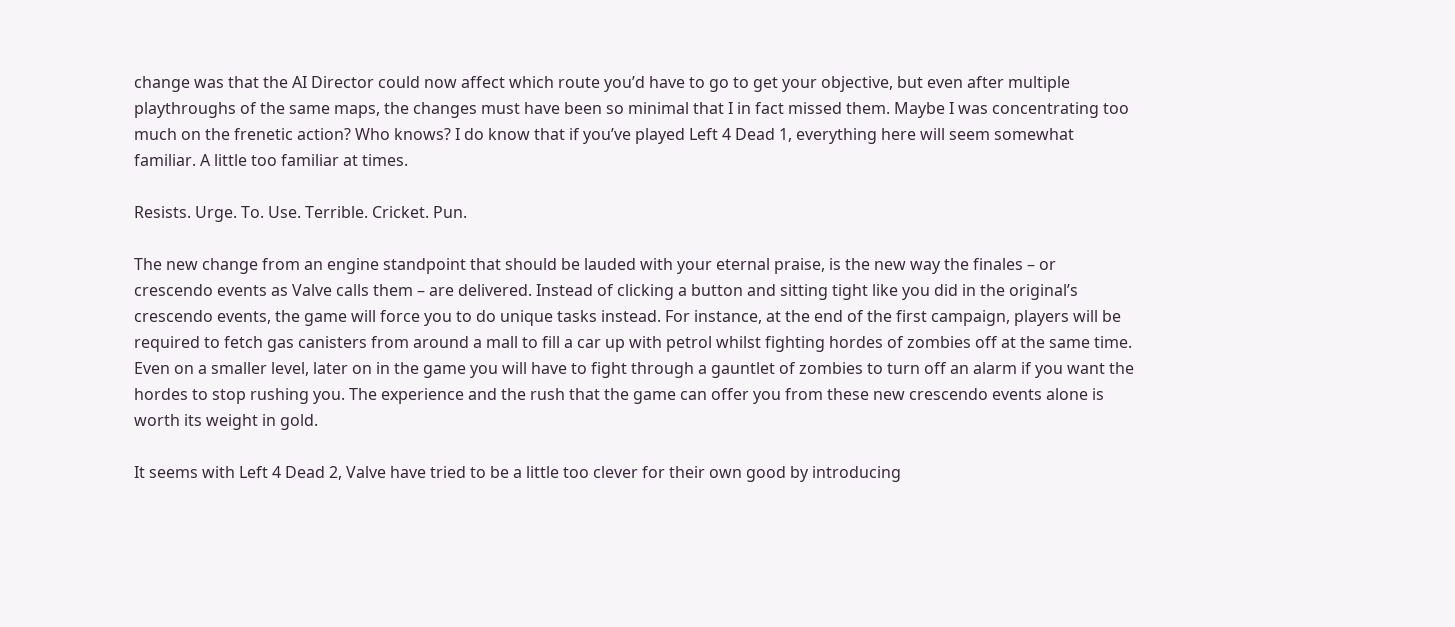change was that the AI Director could now affect which route you’d have to go to get your objective, but even after multiple playthroughs of the same maps, the changes must have been so minimal that I in fact missed them. Maybe I was concentrating too much on the frenetic action? Who knows? I do know that if you’ve played Left 4 Dead 1, everything here will seem somewhat familiar. A little too familiar at times.

Resists. Urge. To. Use. Terrible. Cricket. Pun.

The new change from an engine standpoint that should be lauded with your eternal praise, is the new way the finales – or crescendo events as Valve calls them – are delivered. Instead of clicking a button and sitting tight like you did in the original’s crescendo events, the game will force you to do unique tasks instead. For instance, at the end of the first campaign, players will be required to fetch gas canisters from around a mall to fill a car up with petrol whilst fighting hordes of zombies off at the same time. Even on a smaller level, later on in the game you will have to fight through a gauntlet of zombies to turn off an alarm if you want the hordes to stop rushing you. The experience and the rush that the game can offer you from these new crescendo events alone is worth its weight in gold.

It seems with Left 4 Dead 2, Valve have tried to be a little too clever for their own good by introducing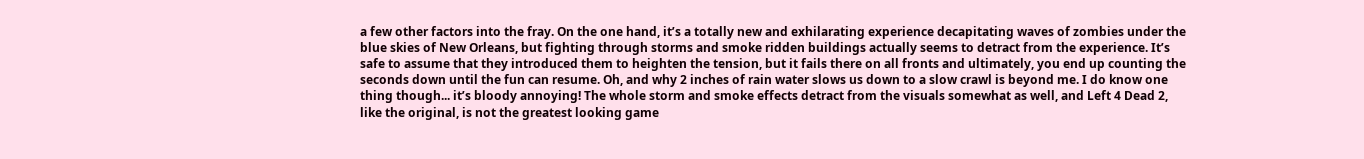a few other factors into the fray. On the one hand, it’s a totally new and exhilarating experience decapitating waves of zombies under the blue skies of New Orleans, but fighting through storms and smoke ridden buildings actually seems to detract from the experience. It’s safe to assume that they introduced them to heighten the tension, but it fails there on all fronts and ultimately, you end up counting the seconds down until the fun can resume. Oh, and why 2 inches of rain water slows us down to a slow crawl is beyond me. I do know one thing though... it’s bloody annoying! The whole storm and smoke effects detract from the visuals somewhat as well, and Left 4 Dead 2, like the original, is not the greatest looking game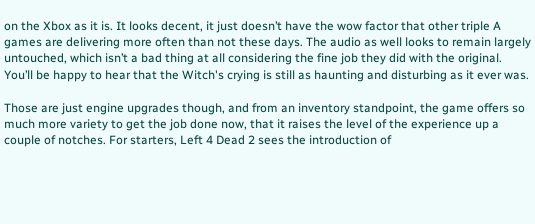on the Xbox as it is. It looks decent, it just doesn’t have the wow factor that other triple A games are delivering more often than not these days. The audio as well looks to remain largely untouched, which isn’t a bad thing at all considering the fine job they did with the original. You’ll be happy to hear that the Witch's crying is still as haunting and disturbing as it ever was.

Those are just engine upgrades though, and from an inventory standpoint, the game offers so much more variety to get the job done now, that it raises the level of the experience up a couple of notches. For starters, Left 4 Dead 2 sees the introduction of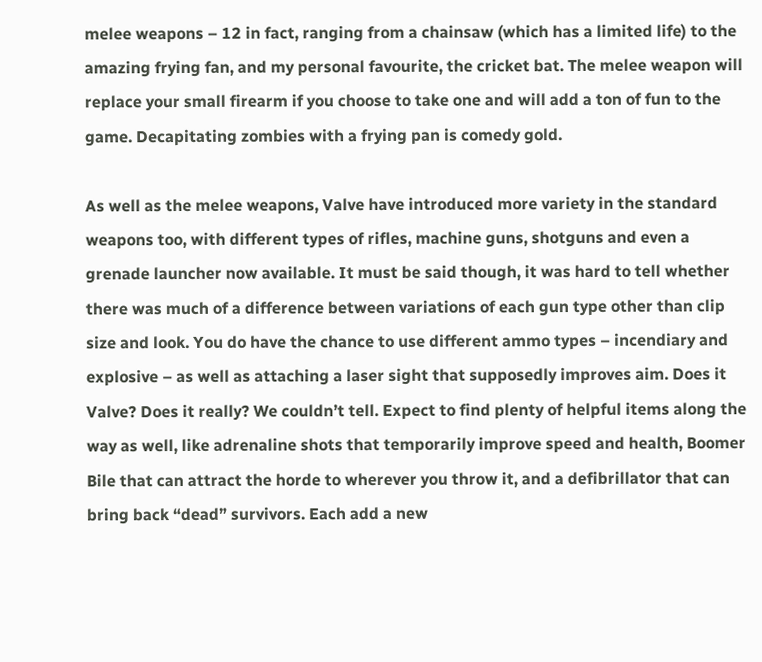melee weapons – 12 in fact, ranging from a chainsaw (which has a limited life) to the amazing frying fan, and my personal favourite, the cricket bat. The melee weapon will replace your small firearm if you choose to take one and will add a ton of fun to the game. Decapitating zombies with a frying pan is comedy gold.

As well as the melee weapons, Valve have introduced more variety in the standard weapons too, with different types of rifles, machine guns, shotguns and even a grenade launcher now available. It must be said though, it was hard to tell whether there was much of a difference between variations of each gun type other than clip size and look. You do have the chance to use different ammo types – incendiary and explosive – as well as attaching a laser sight that supposedly improves aim. Does it Valve? Does it really? We couldn’t tell. Expect to find plenty of helpful items along the way as well, like adrenaline shots that temporarily improve speed and health, Boomer Bile that can attract the horde to wherever you throw it, and a defibrillator that can bring back “dead” survivors. Each add a new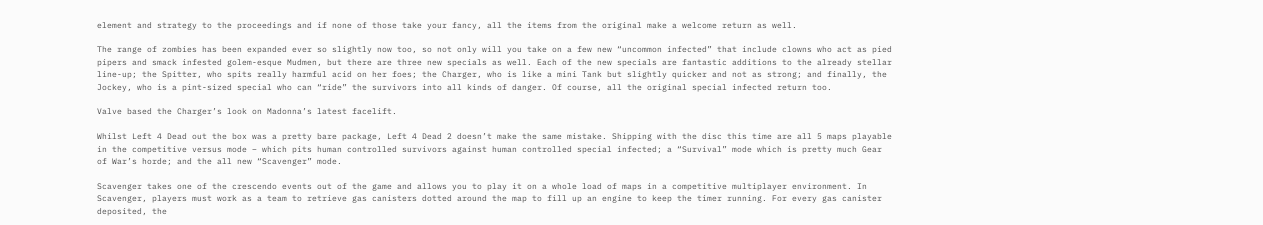element and strategy to the proceedings and if none of those take your fancy, all the items from the original make a welcome return as well.

The range of zombies has been expanded ever so slightly now too, so not only will you take on a few new “uncommon infected” that include clowns who act as pied pipers and smack infested golem-esque Mudmen, but there are three new specials as well. Each of the new specials are fantastic additions to the already stellar line-up; the Spitter, who spits really harmful acid on her foes; the Charger, who is like a mini Tank but slightly quicker and not as strong; and finally, the Jockey, who is a pint-sized special who can “ride” the survivors into all kinds of danger. Of course, all the original special infected return too.

Valve based the Charger’s look on Madonna’s latest facelift.

Whilst Left 4 Dead out the box was a pretty bare package, Left 4 Dead 2 doesn’t make the same mistake. Shipping with the disc this time are all 5 maps playable in the competitive versus mode – which pits human controlled survivors against human controlled special infected; a “Survival” mode which is pretty much Gear of War’s horde; and the all new “Scavenger” mode.

Scavenger takes one of the crescendo events out of the game and allows you to play it on a whole load of maps in a competitive multiplayer environment. In Scavenger, players must work as a team to retrieve gas canisters dotted around the map to fill up an engine to keep the timer running. For every gas canister deposited, the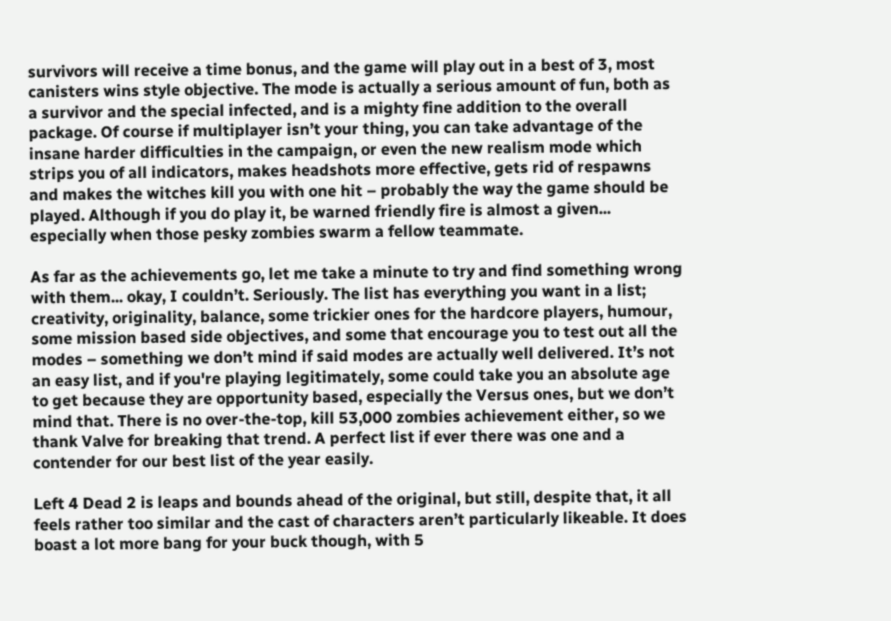survivors will receive a time bonus, and the game will play out in a best of 3, most canisters wins style objective. The mode is actually a serious amount of fun, both as a survivor and the special infected, and is a mighty fine addition to the overall package. Of course if multiplayer isn’t your thing, you can take advantage of the insane harder difficulties in the campaign, or even the new realism mode which strips you of all indicators, makes headshots more effective, gets rid of respawns and makes the witches kill you with one hit – probably the way the game should be played. Although if you do play it, be warned friendly fire is almost a given... especially when those pesky zombies swarm a fellow teammate.

As far as the achievements go, let me take a minute to try and find something wrong with them... okay, I couldn’t. Seriously. The list has everything you want in a list; creativity, originality, balance, some trickier ones for the hardcore players, humour, some mission based side objectives, and some that encourage you to test out all the modes – something we don’t mind if said modes are actually well delivered. It’s not an easy list, and if you're playing legitimately, some could take you an absolute age to get because they are opportunity based, especially the Versus ones, but we don’t mind that. There is no over-the-top, kill 53,000 zombies achievement either, so we thank Valve for breaking that trend. A perfect list if ever there was one and a contender for our best list of the year easily.

Left 4 Dead 2 is leaps and bounds ahead of the original, but still, despite that, it all feels rather too similar and the cast of characters aren’t particularly likeable. It does boast a lot more bang for your buck though, with 5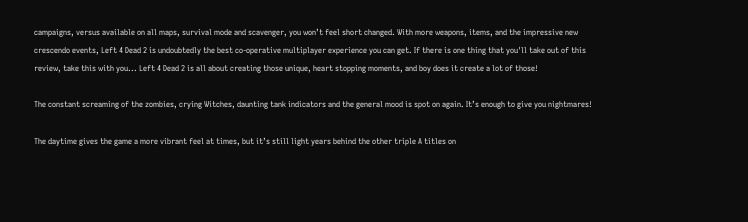campaigns, versus available on all maps, survival mode and scavenger, you won’t feel short changed. With more weapons, items, and the impressive new crescendo events, Left 4 Dead 2 is undoubtedly the best co-operative multiplayer experience you can get. If there is one thing that you'll take out of this review, take this with you... Left 4 Dead 2 is all about creating those unique, heart stopping moments, and boy does it create a lot of those!

The constant screaming of the zombies, crying Witches, daunting tank indicators and the general mood is spot on again. It’s enough to give you nightmares!

The daytime gives the game a more vibrant feel at times, but it’s still light years behind the other triple A titles on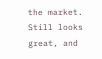the market. Still looks great, and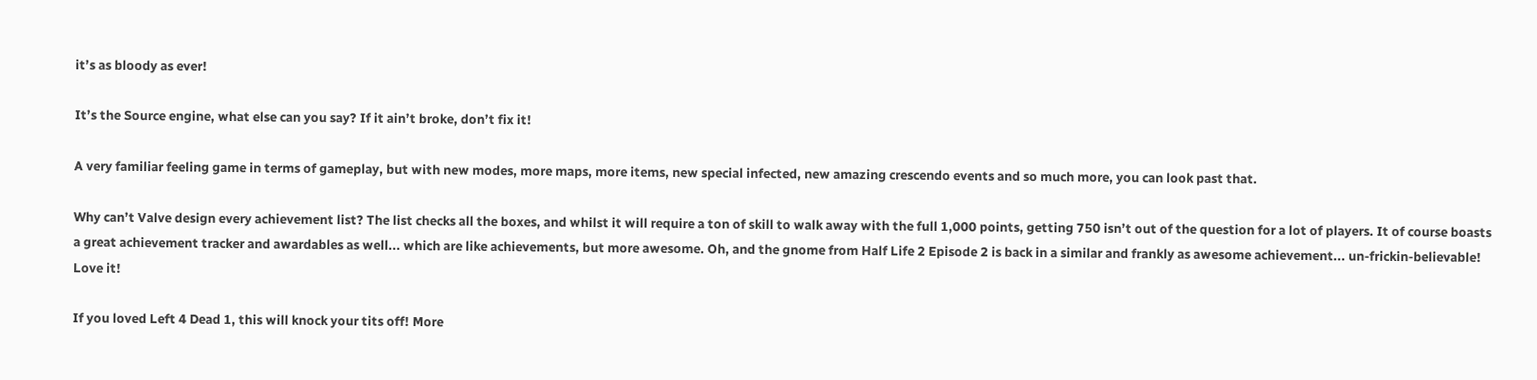it’s as bloody as ever!

It’s the Source engine, what else can you say? If it ain’t broke, don’t fix it!

A very familiar feeling game in terms of gameplay, but with new modes, more maps, more items, new special infected, new amazing crescendo events and so much more, you can look past that.

Why can’t Valve design every achievement list? The list checks all the boxes, and whilst it will require a ton of skill to walk away with the full 1,000 points, getting 750 isn’t out of the question for a lot of players. It of course boasts a great achievement tracker and awardables as well... which are like achievements, but more awesome. Oh, and the gnome from Half Life 2 Episode 2 is back in a similar and frankly as awesome achievement... un-frickin-believable! Love it!

If you loved Left 4 Dead 1, this will knock your tits off! More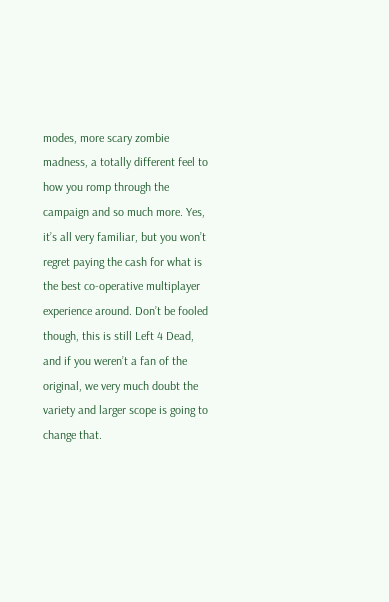modes, more scary zombie madness, a totally different feel to how you romp through the campaign and so much more. Yes, it’s all very familiar, but you won’t regret paying the cash for what is the best co-operative multiplayer experience around. Don’t be fooled though, this is still Left 4 Dead, and if you weren’t a fan of the original, we very much doubt the variety and larger scope is going to change that.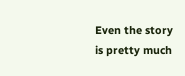Even the story is pretty much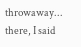throwaway... there, I said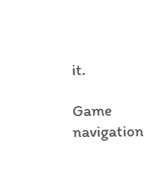it.

Game navigation